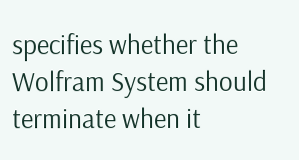specifies whether the Wolfram System should terminate when it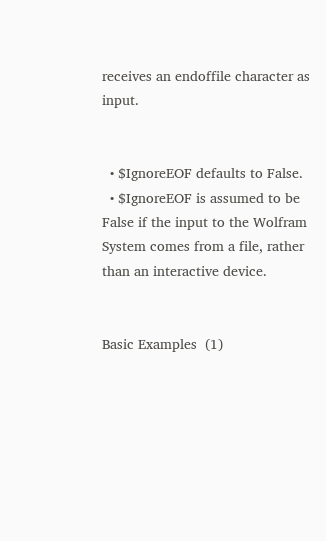receives an endoffile character as input.


  • $IgnoreEOF defaults to False.
  • $IgnoreEOF is assumed to be False if the input to the Wolfram System comes from a file, rather than an interactive device.


Basic Examples  (1)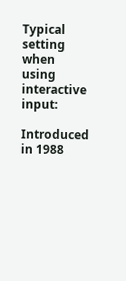Typical setting when using interactive input:

Introduced in 1988